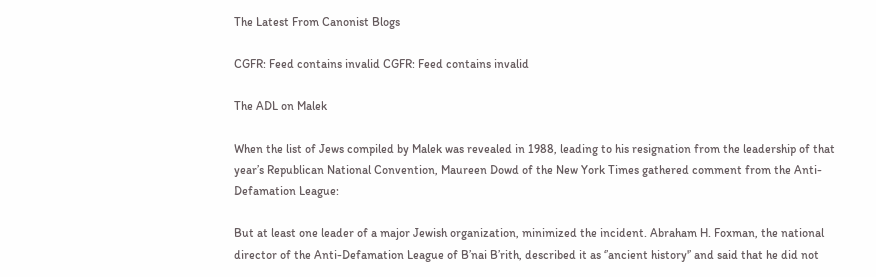The Latest From Canonist Blogs

CGFR: Feed contains invalid CGFR: Feed contains invalid

The ADL on Malek

When the list of Jews compiled by Malek was revealed in 1988, leading to his resignation from the leadership of that year’s Republican National Convention, Maureen Dowd of the New York Times gathered comment from the Anti-Defamation League:

But at least one leader of a major Jewish organization, minimized the incident. Abraham H. Foxman, the national director of the Anti-Defamation League of B’nai B’rith, described it as ‘’ancient history'’ and said that he did not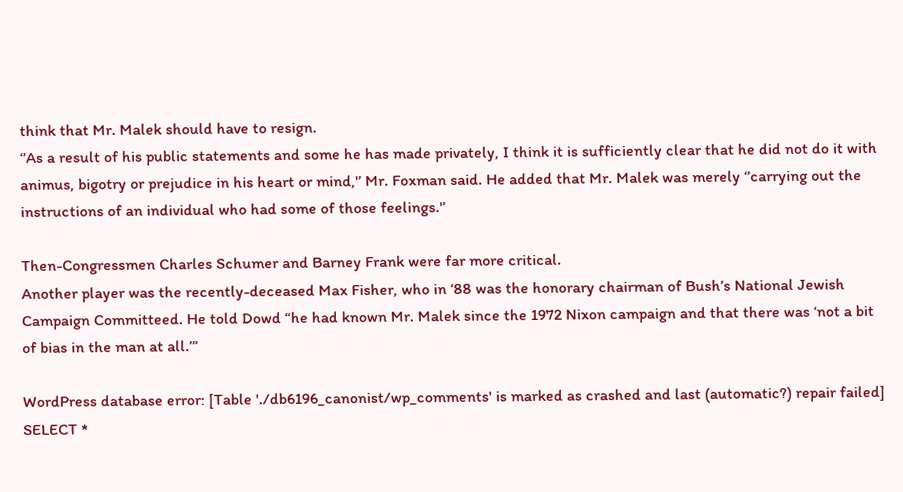think that Mr. Malek should have to resign.
‘’As a result of his public statements and some he has made privately, I think it is sufficiently clear that he did not do it with animus, bigotry or prejudice in his heart or mind,'’ Mr. Foxman said. He added that Mr. Malek was merely ‘’carrying out the instructions of an individual who had some of those feelings.'’

Then-Congressmen Charles Schumer and Barney Frank were far more critical.
Another player was the recently-deceased Max Fisher, who in ‘88 was the honorary chairman of Bush’s National Jewish Campaign Committeed. He told Dowd “he had known Mr. Malek since the 1972 Nixon campaign and that there was ‘not a bit of bias in the man at all.’”

WordPress database error: [Table './db6196_canonist/wp_comments' is marked as crashed and last (automatic?) repair failed]
SELECT *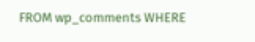FROM wp_comments WHERE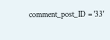comment_post_ID = '33'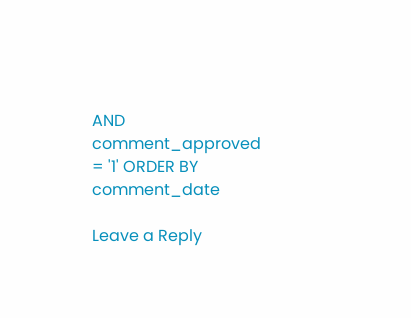AND comment_approved = '1' ORDER BY comment_date

Leave a Reply